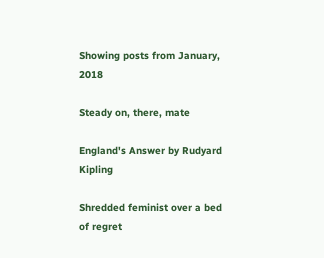Showing posts from January, 2018

Steady on, there, mate

England's Answer by Rudyard Kipling

Shredded feminist over a bed of regret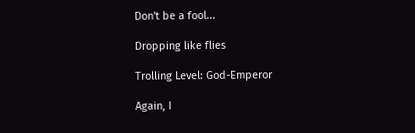Don't be a fool...

Dropping like flies

Trolling Level: God-Emperor

Again, I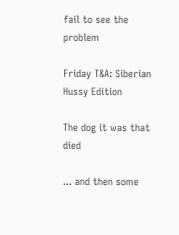fail to see the problem

Friday T&A: Siberian Hussy Edition

The dog it was that died

... and then some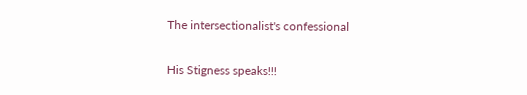The intersectionalist's confessional

His Stigness speaks!!!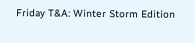Friday T&A: Winter Storm Edition